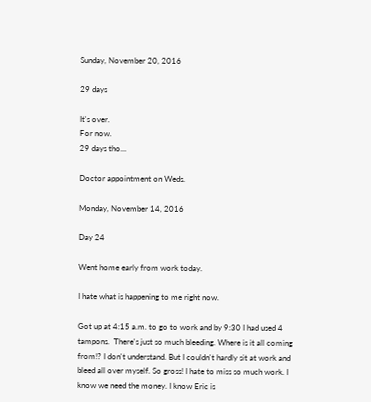Sunday, November 20, 2016

29 days

It's over.
For now.
29 days tho...

Doctor appointment on Weds.

Monday, November 14, 2016

Day 24

Went home early from work today.

I hate what is happening to me right now.

Got up at 4:15 a.m. to go to work and by 9:30 I had used 4 tampons.  There's just so much bleeding. Where is it all coming from!? I don't understand. But I couldn't hardly sit at work and bleed all over myself. So gross! I hate to miss so much work. I know we need the money. I know Eric is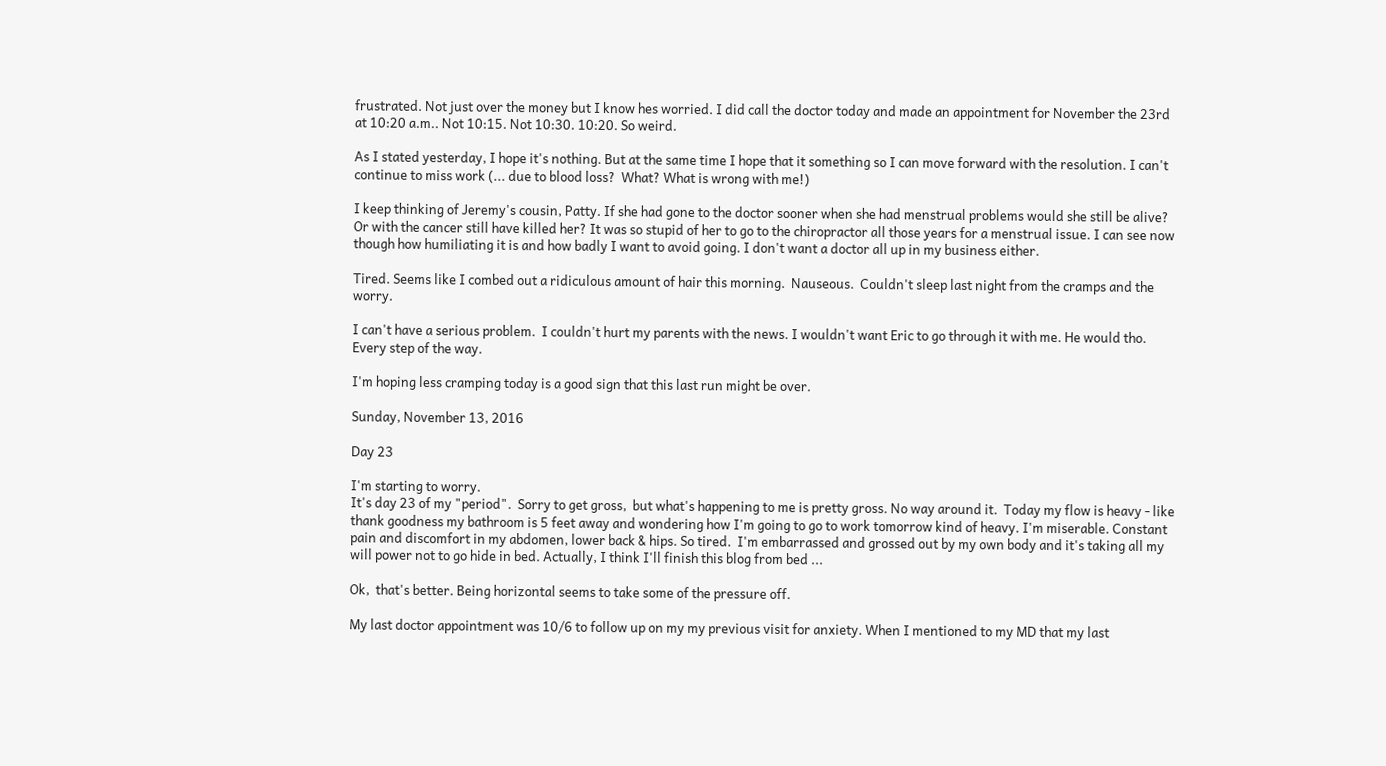frustrated. Not just over the money but I know hes worried. I did call the doctor today and made an appointment for November the 23rd at 10:20 a.m.. Not 10:15. Not 10:30. 10:20. So weird.

As I stated yesterday, I hope it's nothing. But at the same time I hope that it something so I can move forward with the resolution. I can't continue to miss work (... due to blood loss?  What? What is wrong with me!)

I keep thinking of Jeremy's cousin, Patty. If she had gone to the doctor sooner when she had menstrual problems would she still be alive? Or with the cancer still have killed her? It was so stupid of her to go to the chiropractor all those years for a menstrual issue. I can see now though how humiliating it is and how badly I want to avoid going. I don't want a doctor all up in my business either.

Tired. Seems like I combed out a ridiculous amount of hair this morning.  Nauseous.  Couldn't sleep last night from the cramps and the worry.

I can't have a serious problem.  I couldn't hurt my parents with the news. I wouldn't want Eric to go through it with me. He would tho. Every step of the way.

I'm hoping less cramping today is a good sign that this last run might be over.

Sunday, November 13, 2016

Day 23

I'm starting to worry.
It's day 23 of my "period".  Sorry to get gross,  but what's happening to me is pretty gross. No way around it.  Today my flow is heavy - like thank goodness my bathroom is 5 feet away and wondering how I'm going to go to work tomorrow kind of heavy. I'm miserable. Constant pain and discomfort in my abdomen, lower back & hips. So tired.  I'm embarrassed and grossed out by my own body and it's taking all my will power not to go hide in bed. Actually, I think I'll finish this blog from bed ...

Ok,  that's better. Being horizontal seems to take some of the pressure off.

My last doctor appointment was 10/6 to follow up on my my previous visit for anxiety. When I mentioned to my MD that my last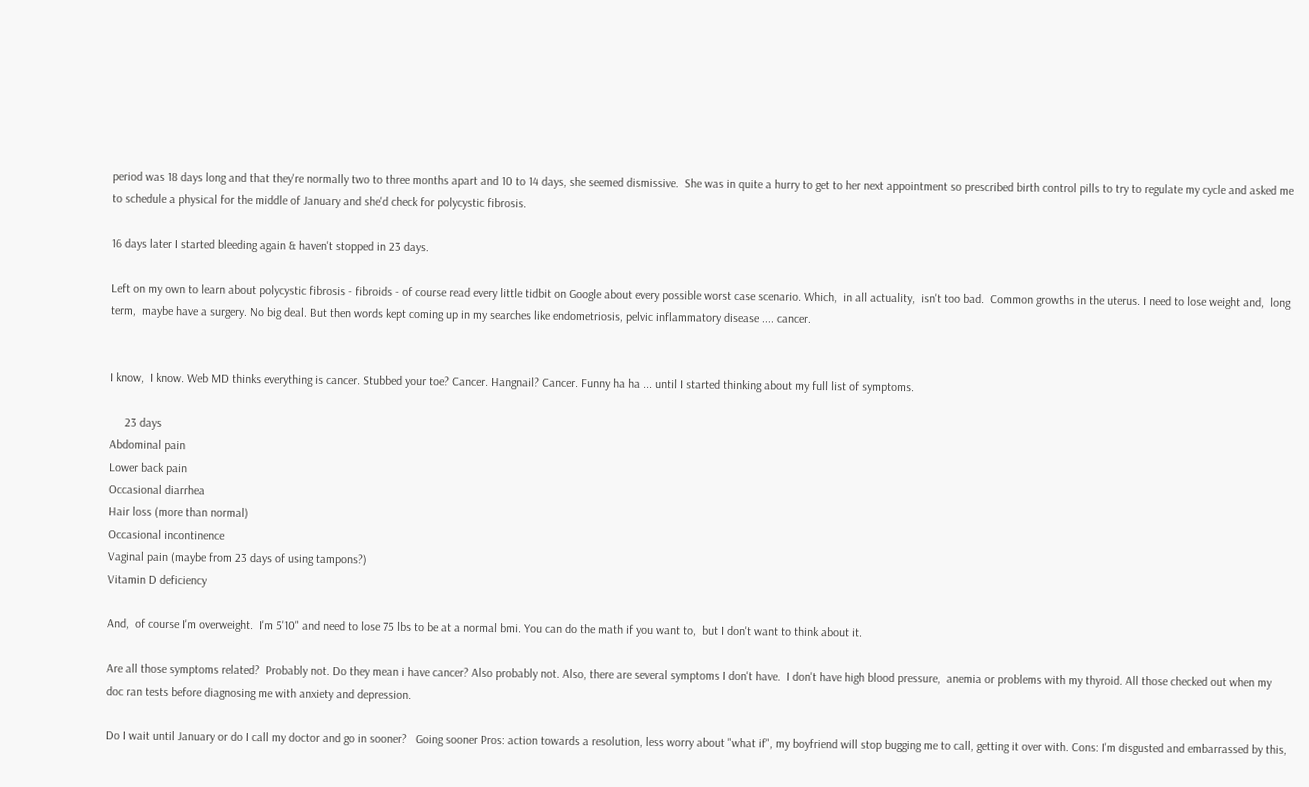period was 18 days long and that they're normally two to three months apart and 10 to 14 days, she seemed dismissive.  She was in quite a hurry to get to her next appointment so prescribed birth control pills to try to regulate my cycle and asked me to schedule a physical for the middle of January and she'd check for polycystic fibrosis.

16 days later I started bleeding again & haven't stopped in 23 days.

Left on my own to learn about polycystic fibrosis - fibroids - of course read every little tidbit on Google about every possible worst case scenario. Which,  in all actuality,  isn't too bad.  Common growths in the uterus. I need to lose weight and,  long term,  maybe have a surgery. No big deal. But then words kept coming up in my searches like endometriosis, pelvic inflammatory disease .... cancer.


I know,  I know. Web MD thinks everything is cancer. Stubbed your toe? Cancer. Hangnail? Cancer. Funny ha ha ... until I started thinking about my full list of symptoms.

     23 days
Abdominal pain
Lower back pain
Occasional diarrhea
Hair loss (more than normal)
Occasional incontinence
Vaginal pain (maybe from 23 days of using tampons?)
Vitamin D deficiency

And,  of course I'm overweight.  I'm 5'10" and need to lose 75 lbs to be at a normal bmi. You can do the math if you want to,  but I don't want to think about it.

Are all those symptoms related?  Probably not. Do they mean i have cancer? Also probably not. Also, there are several symptoms I don't have.  I don't have high blood pressure,  anemia or problems with my thyroid. All those checked out when my doc ran tests before diagnosing me with anxiety and depression.

Do I wait until January or do I call my doctor and go in sooner?   Going sooner Pros: action towards a resolution, less worry about "what if", my boyfriend will stop bugging me to call, getting it over with. Cons: I'm disgusted and embarrassed by this,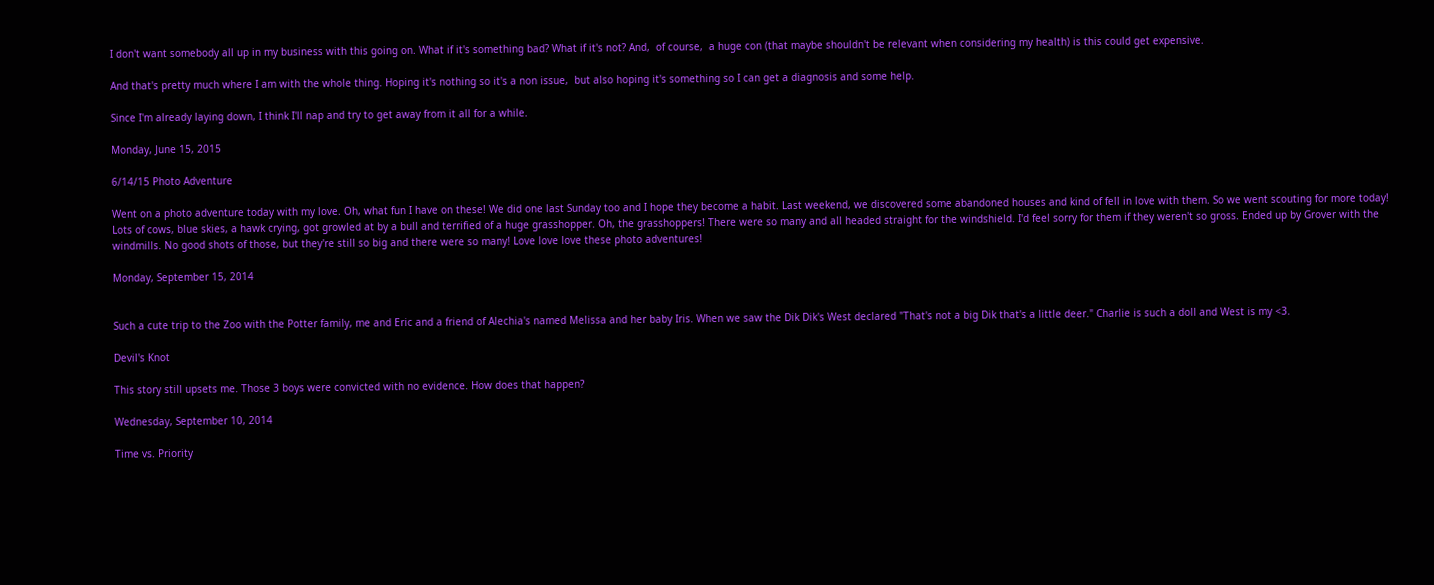I don't want somebody all up in my business with this going on. What if it's something bad? What if it's not? And,  of course,  a huge con (that maybe shouldn't be relevant when considering my health) is this could get expensive.

And that's pretty much where I am with the whole thing. Hoping it's nothing so it's a non issue,  but also hoping it's something so I can get a diagnosis and some help.

Since I'm already laying down, I think I'll nap and try to get away from it all for a while.

Monday, June 15, 2015

6/14/15 Photo Adventure

Went on a photo adventure today with my love. Oh, what fun I have on these! We did one last Sunday too and I hope they become a habit. Last weekend, we discovered some abandoned houses and kind of fell in love with them. So we went scouting for more today! Lots of cows, blue skies, a hawk crying, got growled at by a bull and terrified of a huge grasshopper. Oh, the grasshoppers! There were so many and all headed straight for the windshield. I'd feel sorry for them if they weren't so gross. Ended up by Grover with the windmills. No good shots of those, but they're still so big and there were so many! Love love love these photo adventures!

Monday, September 15, 2014


Such a cute trip to the Zoo with the Potter family, me and Eric and a friend of Alechia's named Melissa and her baby Iris. When we saw the Dik Dik's West declared "That's not a big Dik that's a little deer." Charlie is such a doll and West is my <3.

Devil's Knot

This story still upsets me. Those 3 boys were convicted with no evidence. How does that happen?

Wednesday, September 10, 2014

Time vs. Priority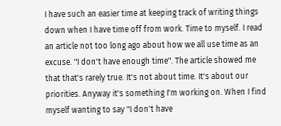I have such an easier time at keeping track of writing things down when I have time off from work. Time to myself. I read an article not too long ago about how we all use time as an excuse. "I don't have enough time". The article showed me that that's rarely true. It's not about time. It's about our priorities. Anyway it's something I'm working on. When I find myself wanting to say "I don't have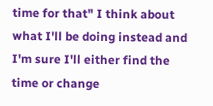time for that" I think about what I'll be doing instead and I'm sure I'll either find the time or change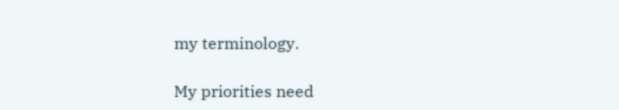my terminology.

My priorities need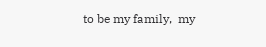to be my family,  my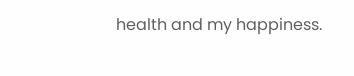health and my happiness.